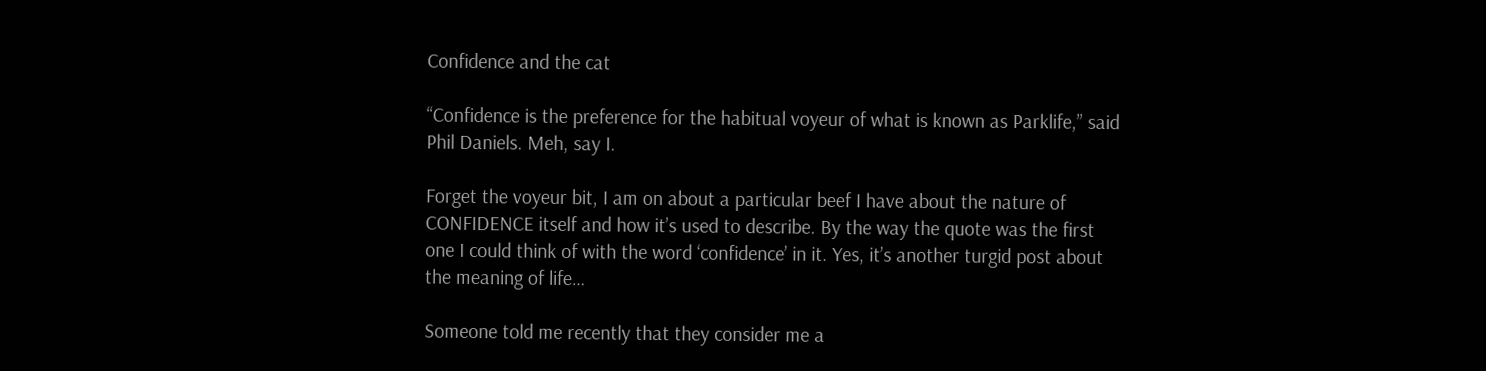Confidence and the cat

“Confidence is the preference for the habitual voyeur of what is known as Parklife,” said Phil Daniels. Meh, say I.

Forget the voyeur bit, I am on about a particular beef I have about the nature of CONFIDENCE itself and how it’s used to describe. By the way the quote was the first one I could think of with the word ‘confidence’ in it. Yes, it’s another turgid post about the meaning of life…

Someone told me recently that they consider me a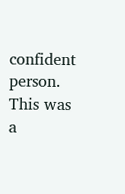confident person. This was a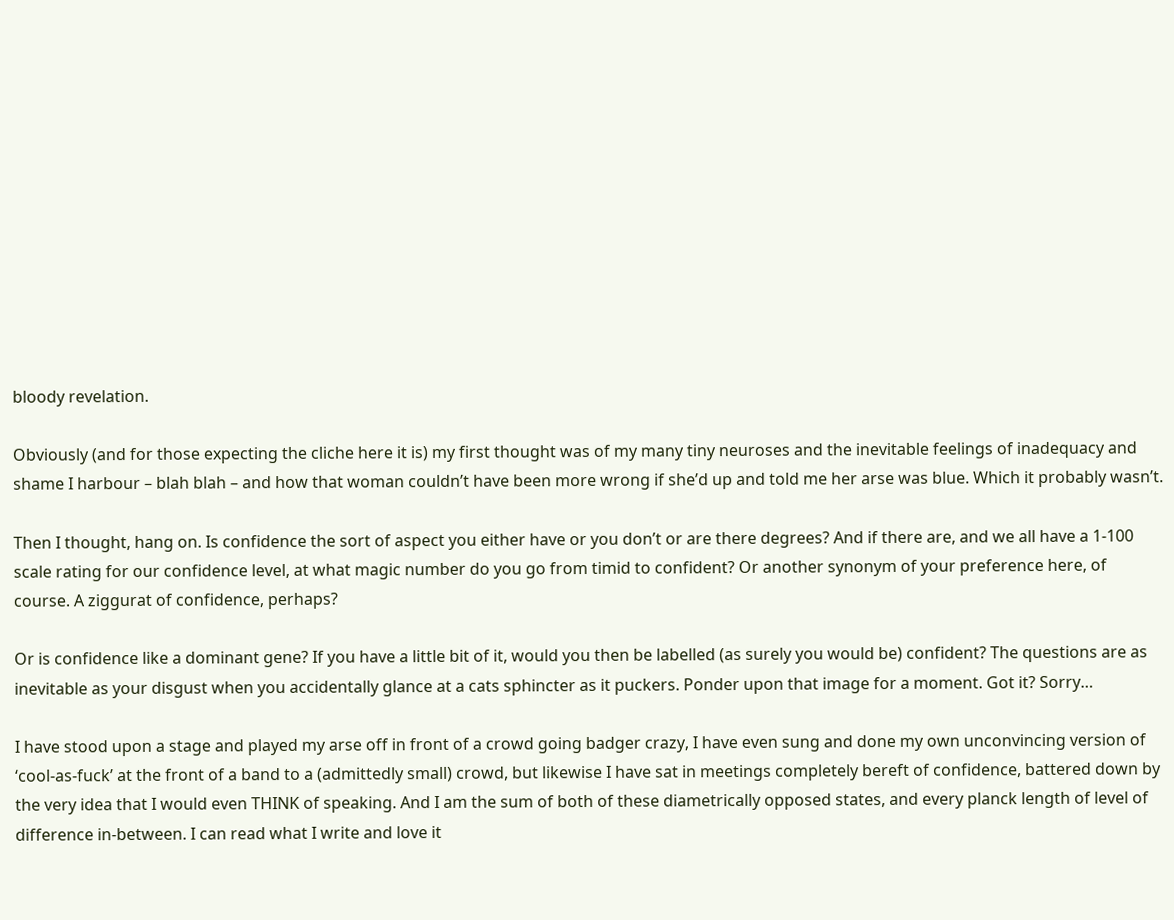bloody revelation.

Obviously (and for those expecting the cliche here it is) my first thought was of my many tiny neuroses and the inevitable feelings of inadequacy and shame I harbour – blah blah – and how that woman couldn’t have been more wrong if she’d up and told me her arse was blue. Which it probably wasn’t.

Then I thought, hang on. Is confidence the sort of aspect you either have or you don’t or are there degrees? And if there are, and we all have a 1-100 scale rating for our confidence level, at what magic number do you go from timid to confident? Or another synonym of your preference here, of course. A ziggurat of confidence, perhaps?

Or is confidence like a dominant gene? If you have a little bit of it, would you then be labelled (as surely you would be) confident? The questions are as inevitable as your disgust when you accidentally glance at a cats sphincter as it puckers. Ponder upon that image for a moment. Got it? Sorry…

I have stood upon a stage and played my arse off in front of a crowd going badger crazy, I have even sung and done my own unconvincing version of ‘cool-as-fuck’ at the front of a band to a (admittedly small) crowd, but likewise I have sat in meetings completely bereft of confidence, battered down by the very idea that I would even THINK of speaking. And I am the sum of both of these diametrically opposed states, and every planck length of level of difference in-between. I can read what I write and love it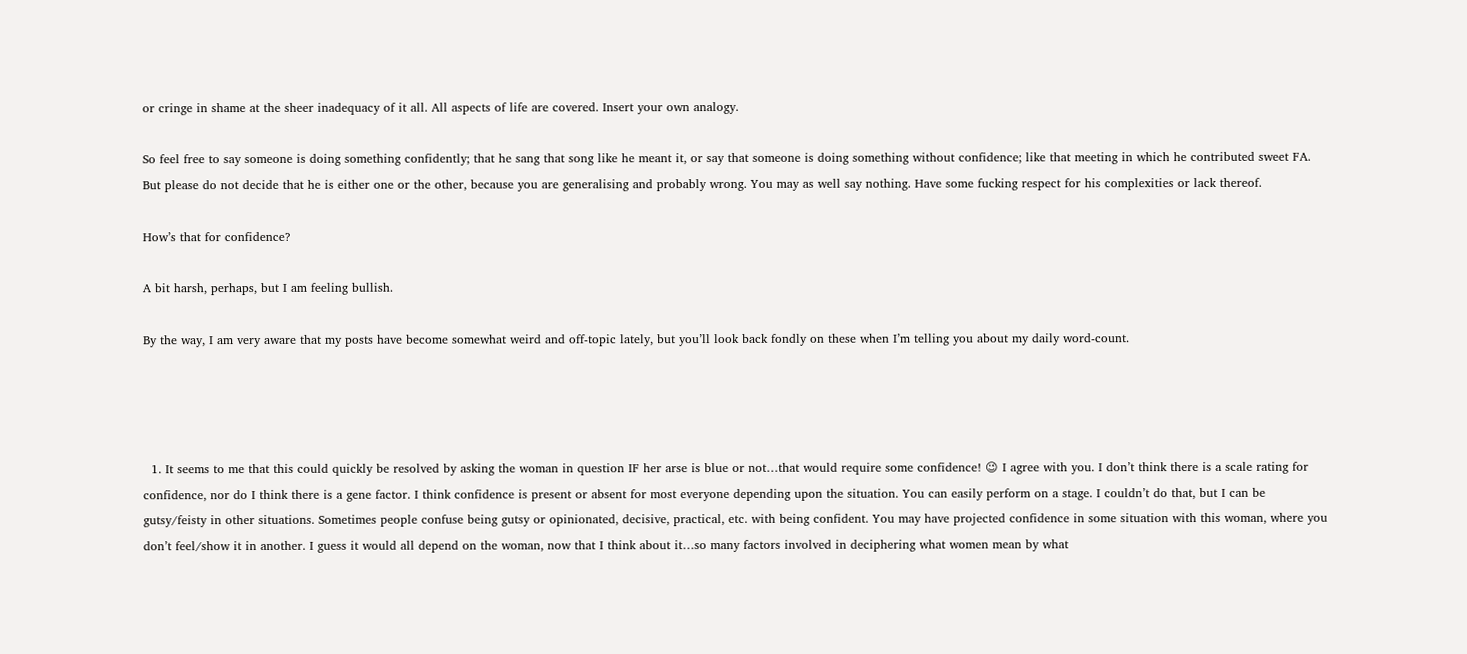or cringe in shame at the sheer inadequacy of it all. All aspects of life are covered. Insert your own analogy.

So feel free to say someone is doing something confidently; that he sang that song like he meant it, or say that someone is doing something without confidence; like that meeting in which he contributed sweet FA. But please do not decide that he is either one or the other, because you are generalising and probably wrong. You may as well say nothing. Have some fucking respect for his complexities or lack thereof.

How’s that for confidence?

A bit harsh, perhaps, but I am feeling bullish.

By the way, I am very aware that my posts have become somewhat weird and off-topic lately, but you’ll look back fondly on these when I’m telling you about my daily word-count.




  1. It seems to me that this could quickly be resolved by asking the woman in question IF her arse is blue or not…that would require some confidence! 😉 I agree with you. I don’t think there is a scale rating for confidence, nor do I think there is a gene factor. I think confidence is present or absent for most everyone depending upon the situation. You can easily perform on a stage. I couldn’t do that, but I can be gutsy/feisty in other situations. Sometimes people confuse being gutsy or opinionated, decisive, practical, etc. with being confident. You may have projected confidence in some situation with this woman, where you don’t feel/show it in another. I guess it would all depend on the woman, now that I think about it…so many factors involved in deciphering what women mean by what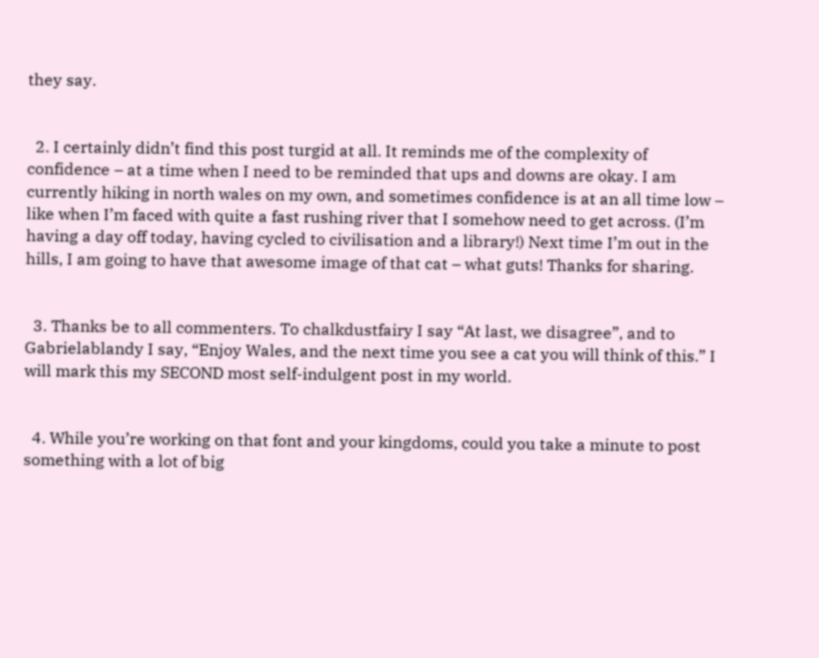they say.


  2. I certainly didn’t find this post turgid at all. It reminds me of the complexity of confidence – at a time when I need to be reminded that ups and downs are okay. I am currently hiking in north wales on my own, and sometimes confidence is at an all time low – like when I’m faced with quite a fast rushing river that I somehow need to get across. (I’m having a day off today, having cycled to civilisation and a library!) Next time I’m out in the hills, I am going to have that awesome image of that cat – what guts! Thanks for sharing.


  3. Thanks be to all commenters. To chalkdustfairy I say “At last, we disagree”, and to Gabrielablandy I say, “Enjoy Wales, and the next time you see a cat you will think of this.” I will mark this my SECOND most self-indulgent post in my world.


  4. While you’re working on that font and your kingdoms, could you take a minute to post something with a lot of big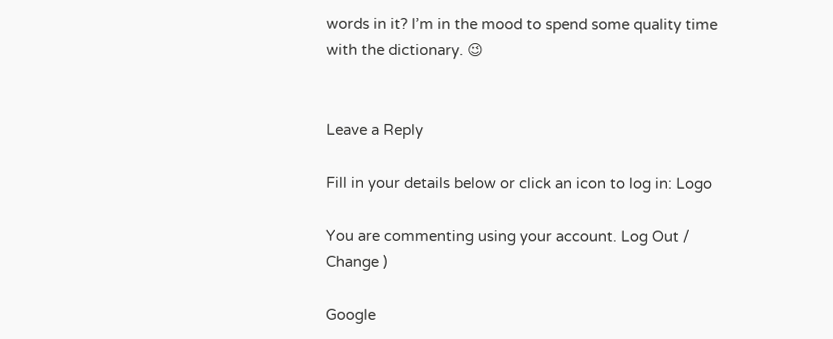words in it? I’m in the mood to spend some quality time with the dictionary. 😉


Leave a Reply

Fill in your details below or click an icon to log in: Logo

You are commenting using your account. Log Out /  Change )

Google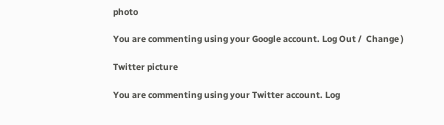photo

You are commenting using your Google account. Log Out /  Change )

Twitter picture

You are commenting using your Twitter account. Log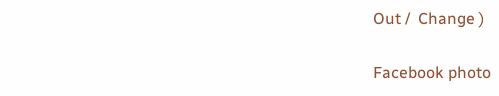Out /  Change )

Facebook photo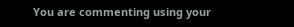You are commenting using your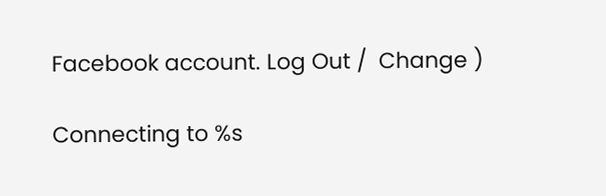Facebook account. Log Out /  Change )

Connecting to %s